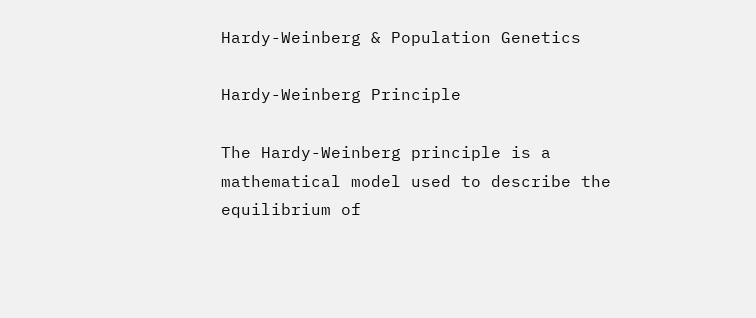Hardy-Weinberg & Population Genetics

Hardy-Weinberg Principle

The Hardy-Weinberg principle is a mathematical model used to describe the equilibrium of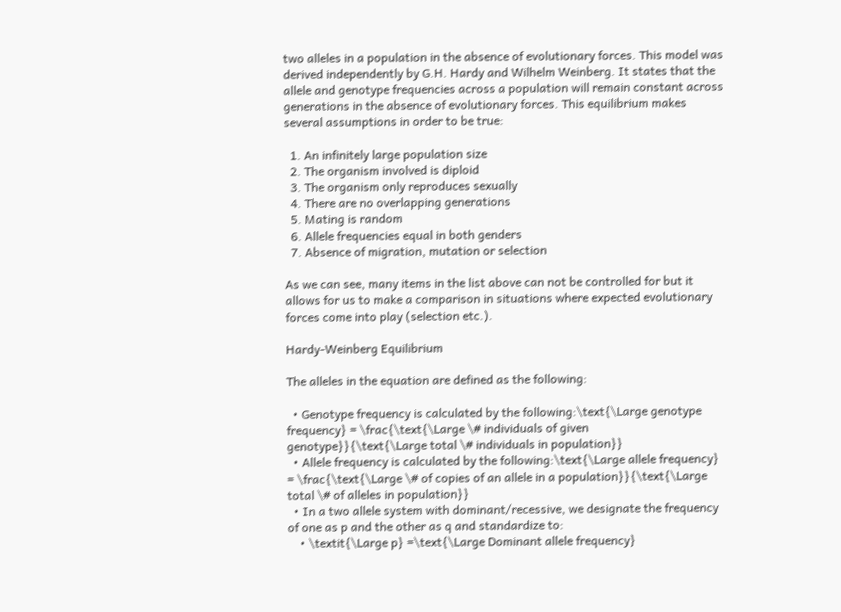two alleles in a population in the absence of evolutionary forces. This model was derived independently by G.H. Hardy and Wilhelm Weinberg. It states that the allele and genotype frequencies across a population will remain constant across generations in the absence of evolutionary forces. This equilibrium makes several assumptions in order to be true:

  1. An infinitely large population size
  2. The organism involved is diploid
  3. The organism only reproduces sexually
  4. There are no overlapping generations
  5. Mating is random
  6. Allele frequencies equal in both genders
  7. Absence of migration, mutation or selection

As we can see, many items in the list above can not be controlled for but it allows for us to make a comparison in situations where expected evolutionary forces come into play (selection etc.).

Hardy-Weinberg Equilibrium

The alleles in the equation are defined as the following:

  • Genotype frequency is calculated by the following:\text{\Large genotype frequency} = \frac{\text{\Large \# individuals of given genotype}}{\text{\Large total \# individuals in population}}
  • Allele frequency is calculated by the following:\text{\Large allele frequency} = \frac{\text{\Large \# of copies of an allele in a population}}{\text{\Large total \# of alleles in population}}
  • In a two allele system with dominant/recessive, we designate the frequency of one as p and the other as q and standardize to:
    • \textit{\Large p} =\text{\Large Dominant allele frequency}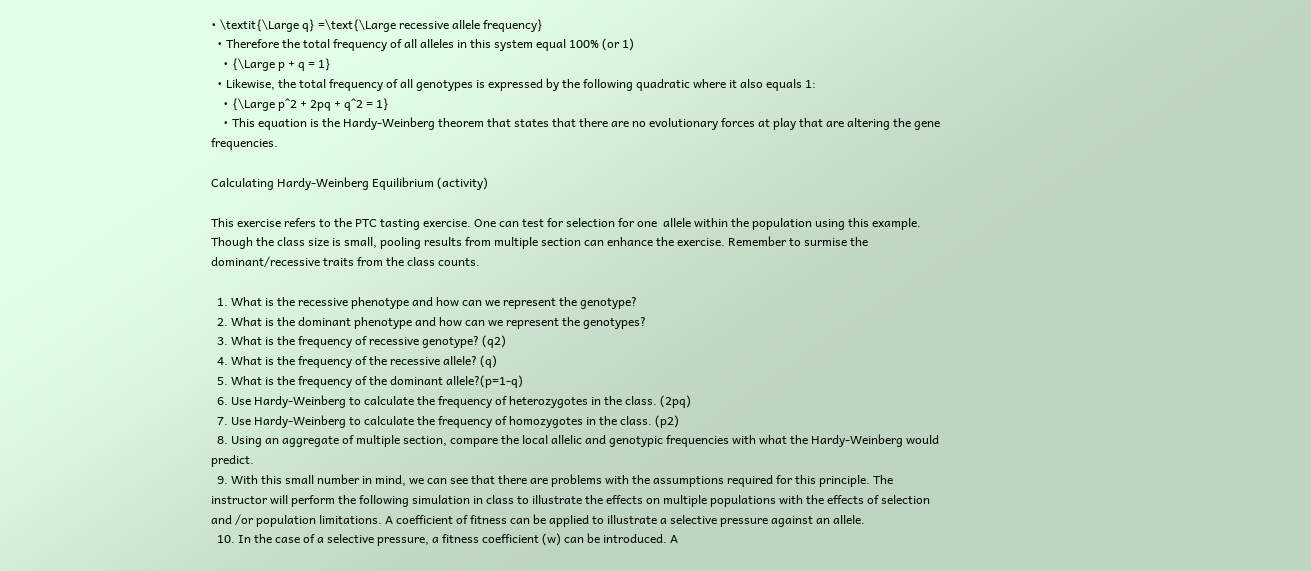• \textit{\Large q} =\text{\Large recessive allele frequency}
  • Therefore the total frequency of all alleles in this system equal 100% (or 1)
    • {\Large p + q = 1}
  • Likewise, the total frequency of all genotypes is expressed by the following quadratic where it also equals 1:
    • {\Large p^2 + 2pq + q^2 = 1}
    • This equation is the Hardy-Weinberg theorem that states that there are no evolutionary forces at play that are altering the gene frequencies.

Calculating Hardy-Weinberg Equilibrium (activity)

This exercise refers to the PTC tasting exercise. One can test for selection for one  allele within the population using this example. Though the class size is small, pooling results from multiple section can enhance the exercise. Remember to surmise the dominant/recessive traits from the class counts.

  1. What is the recessive phenotype and how can we represent the genotype?
  2. What is the dominant phenotype and how can we represent the genotypes?
  3. What is the frequency of recessive genotype? (q2)
  4. What is the frequency of the recessive allele? (q)
  5. What is the frequency of the dominant allele?(p=1-q)
  6. Use Hardy-Weinberg to calculate the frequency of heterozygotes in the class. (2pq)
  7. Use Hardy-Weinberg to calculate the frequency of homozygotes in the class. (p2)
  8. Using an aggregate of multiple section, compare the local allelic and genotypic frequencies with what the Hardy-Weinberg would predict.
  9. With this small number in mind, we can see that there are problems with the assumptions required for this principle. The instructor will perform the following simulation in class to illustrate the effects on multiple populations with the effects of selection and /or population limitations. A coefficient of fitness can be applied to illustrate a selective pressure against an allele.
  10. In the case of a selective pressure, a fitness coefficient (w) can be introduced. A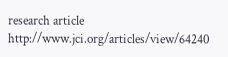research article http://www.jci.org/articles/view/64240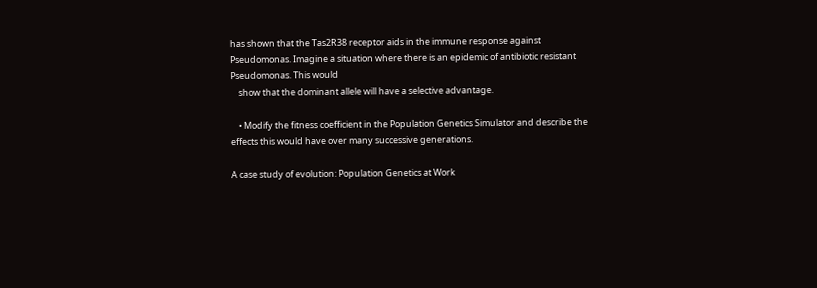has shown that the Tas2R38 receptor aids in the immune response against Pseudomonas. Imagine a situation where there is an epidemic of antibiotic resistant Pseudomonas. This would
    show that the dominant allele will have a selective advantage.

    • Modify the fitness coefficient in the Population Genetics Simulator and describe the effects this would have over many successive generations.

A case study of evolution: Population Genetics at Work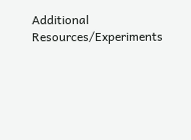Additional Resources/Experiments